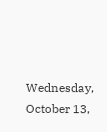Wednesday, October 13,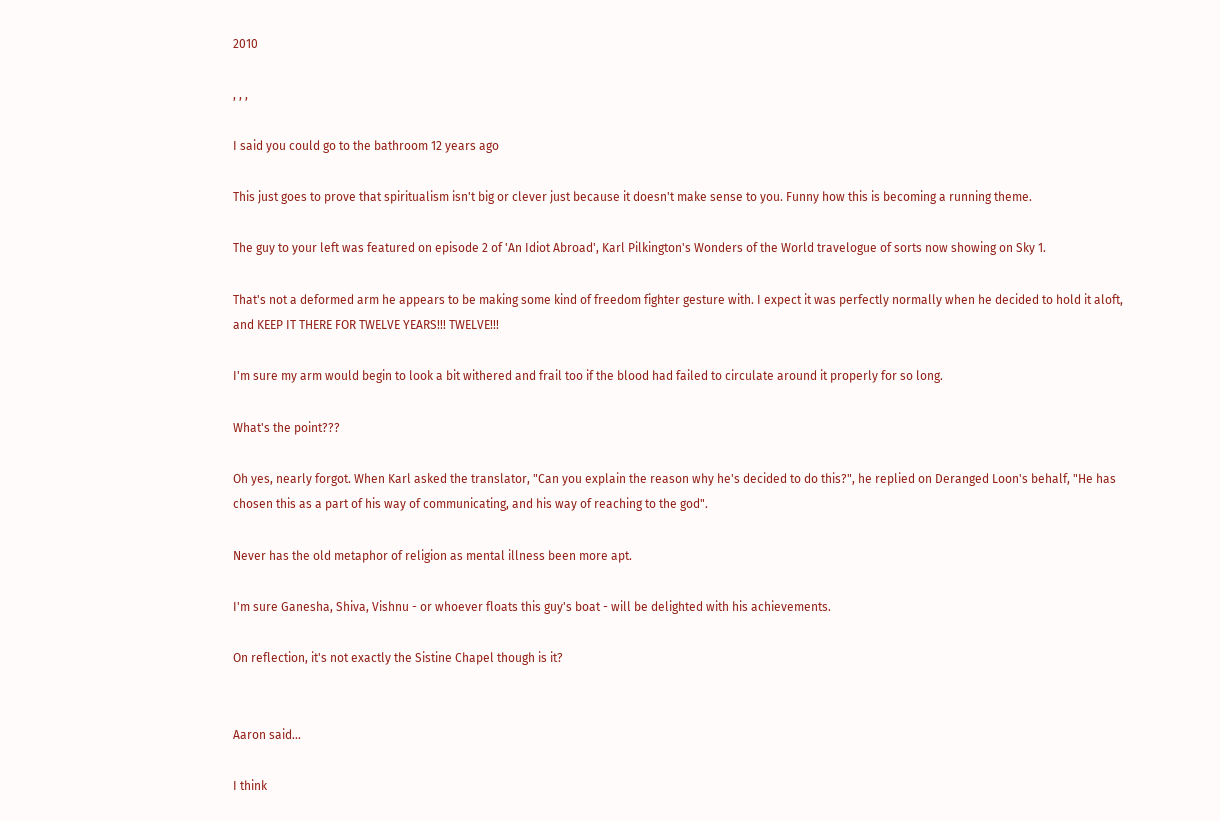2010

, , ,

I said you could go to the bathroom 12 years ago

This just goes to prove that spiritualism isn't big or clever just because it doesn't make sense to you. Funny how this is becoming a running theme.

The guy to your left was featured on episode 2 of 'An Idiot Abroad', Karl Pilkington's Wonders of the World travelogue of sorts now showing on Sky 1.

That's not a deformed arm he appears to be making some kind of freedom fighter gesture with. I expect it was perfectly normally when he decided to hold it aloft, and KEEP IT THERE FOR TWELVE YEARS!!! TWELVE!!!

I'm sure my arm would begin to look a bit withered and frail too if the blood had failed to circulate around it properly for so long.

What's the point???

Oh yes, nearly forgot. When Karl asked the translator, "Can you explain the reason why he's decided to do this?", he replied on Deranged Loon's behalf, "He has chosen this as a part of his way of communicating, and his way of reaching to the god".

Never has the old metaphor of religion as mental illness been more apt.

I'm sure Ganesha, Shiva, Vishnu - or whoever floats this guy's boat - will be delighted with his achievements.

On reflection, it's not exactly the Sistine Chapel though is it?


Aaron said...

I think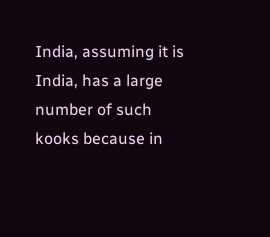India, assuming it is India, has a large number of such kooks because in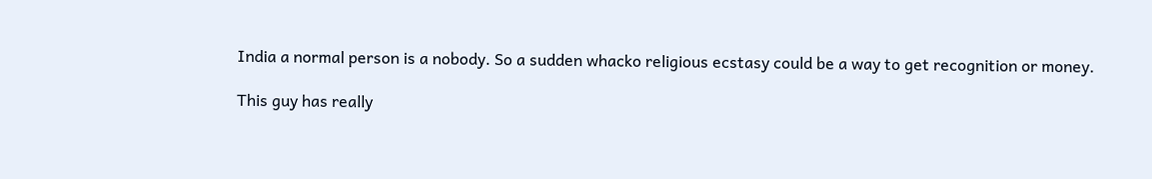India a normal person is a nobody. So a sudden whacko religious ecstasy could be a way to get recognition or money.

This guy has really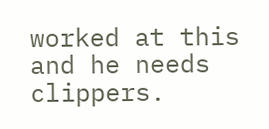worked at this and he needs clippers.